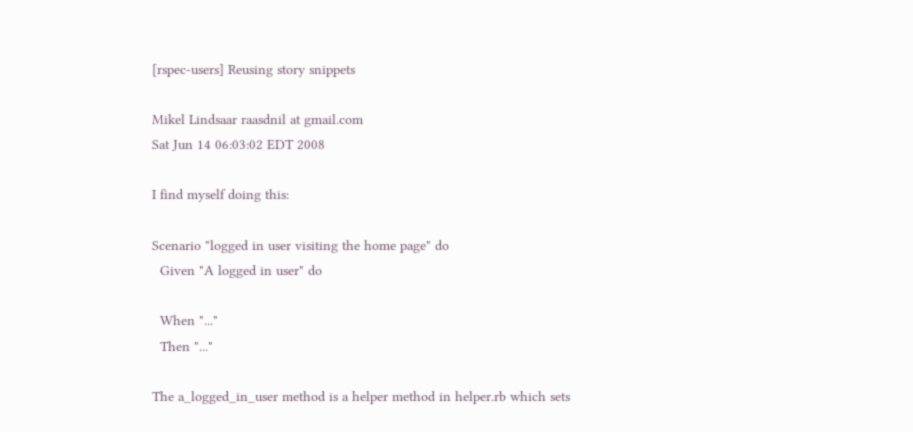[rspec-users] Reusing story snippets

Mikel Lindsaar raasdnil at gmail.com
Sat Jun 14 06:03:02 EDT 2008

I find myself doing this:

Scenario "logged in user visiting the home page" do
  Given "A logged in user" do

  When "..."
  Then "..."

The a_logged_in_user method is a helper method in helper.rb which sets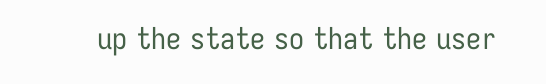up the state so that the user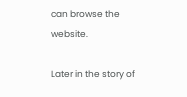can browse the website.

Later in the story of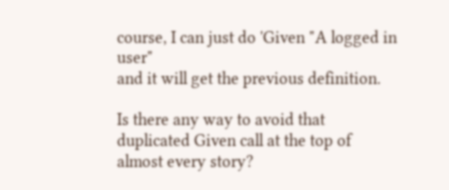course, I can just do 'Given "A logged in user"
and it will get the previous definition.

Is there any way to avoid that duplicated Given call at the top of
almost every story?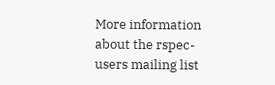More information about the rspec-users mailing list